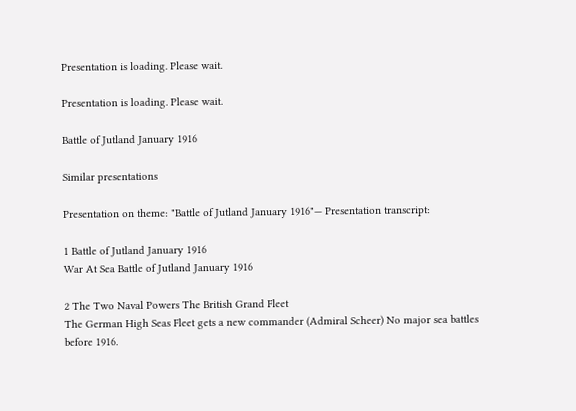Presentation is loading. Please wait.

Presentation is loading. Please wait.

Battle of Jutland January 1916

Similar presentations

Presentation on theme: "Battle of Jutland January 1916"— Presentation transcript:

1 Battle of Jutland January 1916
War At Sea Battle of Jutland January 1916

2 The Two Naval Powers The British Grand Fleet
The German High Seas Fleet gets a new commander (Admiral Scheer) No major sea battles before 1916.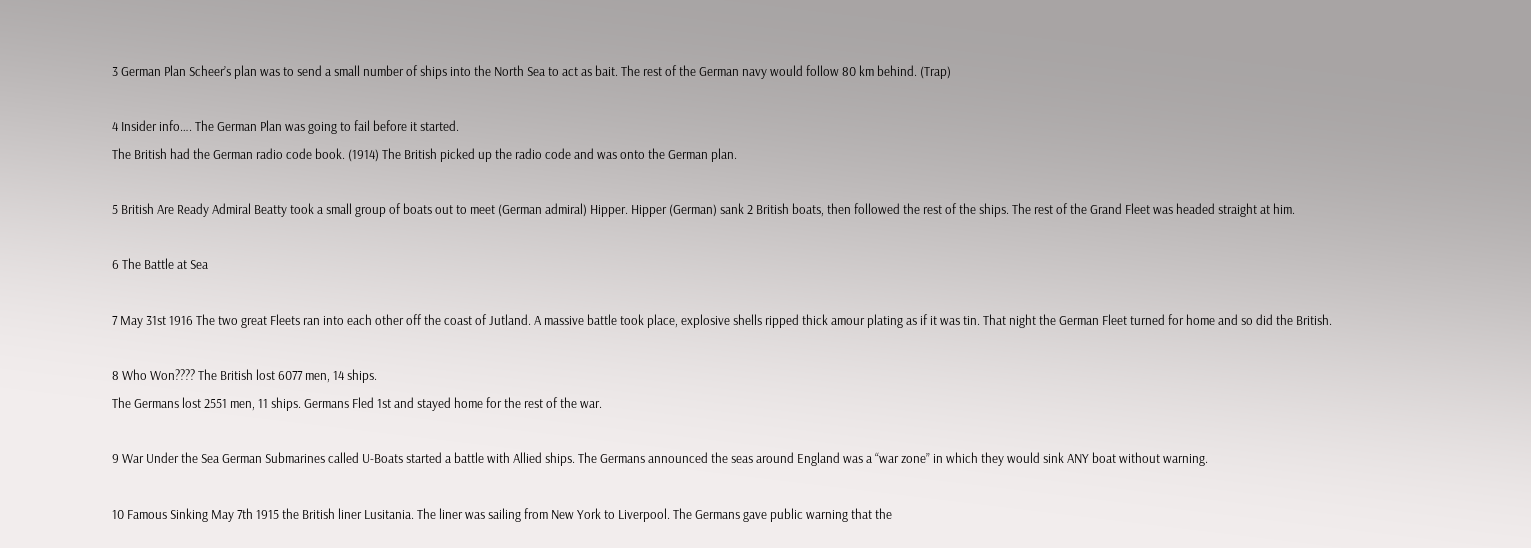3 German Plan Scheer’s plan was to send a small number of ships into the North Sea to act as bait. The rest of the German navy would follow 80 km behind. (Trap)

4 Insider info…. The German Plan was going to fail before it started.
The British had the German radio code book. (1914) The British picked up the radio code and was onto the German plan.

5 British Are Ready Admiral Beatty took a small group of boats out to meet (German admiral) Hipper. Hipper (German) sank 2 British boats, then followed the rest of the ships. The rest of the Grand Fleet was headed straight at him.

6 The Battle at Sea

7 May 31st 1916 The two great Fleets ran into each other off the coast of Jutland. A massive battle took place, explosive shells ripped thick amour plating as if it was tin. That night the German Fleet turned for home and so did the British.

8 Who Won???? The British lost 6077 men, 14 ships.
The Germans lost 2551 men, 11 ships. Germans Fled 1st and stayed home for the rest of the war.

9 War Under the Sea German Submarines called U-Boats started a battle with Allied ships. The Germans announced the seas around England was a “war zone” in which they would sink ANY boat without warning.

10 Famous Sinking May 7th 1915 the British liner Lusitania. The liner was sailing from New York to Liverpool. The Germans gave public warning that the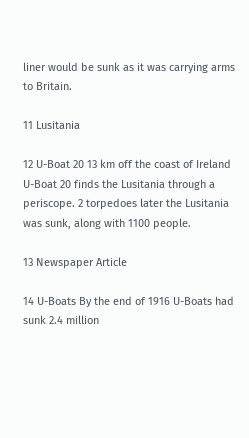liner would be sunk as it was carrying arms to Britain.

11 Lusitania

12 U-Boat 20 13 km off the coast of Ireland U-Boat 20 finds the Lusitania through a periscope. 2 torpedoes later the Lusitania was sunk, along with 1100 people.

13 Newspaper Article

14 U-Boats By the end of 1916 U-Boats had sunk 2.4 million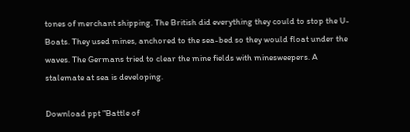tones of merchant shipping. The British did everything they could to stop the U- Boats. They used mines, anchored to the sea-bed so they would float under the waves. The Germans tried to clear the mine fields with minesweepers. A stalemate at sea is developing.

Download ppt "Battle of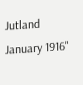Jutland January 1916"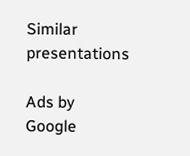Similar presentations

Ads by Google